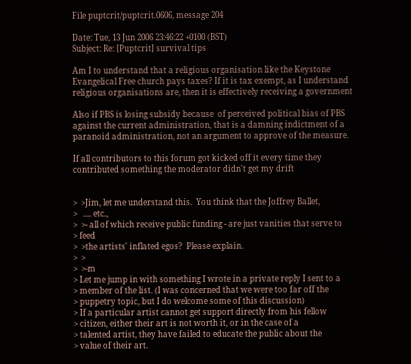File puptcrit/puptcrit.0606, message 204

Date: Tue, 13 Jun 2006 23:46:22 +0100 (BST)
Subject: Re: [Puptcrit] survival tips

Am I to understand that a religious organisation like the Keystone
Evangelical Free church pays taxes? If it is tax exempt, as I understand
religious organisations are, then it is effectively receiving a government

Also if PBS is losing subsidy because  of perceived political bias of PBS
against the current administration, that is a damning indictment of a
paranoid administration, not an argument to approve of the measure.

If all contributors to this forum got kicked off it every time they
contributed something the moderator didn't get my drift


>  >Jim, let me understand this.  You think that the Joffrey Ballet,
>   .... etc.,
>  >- all of which receive public funding - are just vanities that serve to
> feed
>  >the artists' inflated egos?  Please explain.
>  >
>  >-m
> Let me jump in with something I wrote in a private reply I sent to a
> member of the list. (I was concerned that we were too far off the
> puppetry topic, but I do welcome some of this discussion)
> If a particular artist cannot get support directly from his fellow
> citizen, either their art is not worth it, or in the case of a
> talented artist, they have failed to educate the public about the
> value of their art.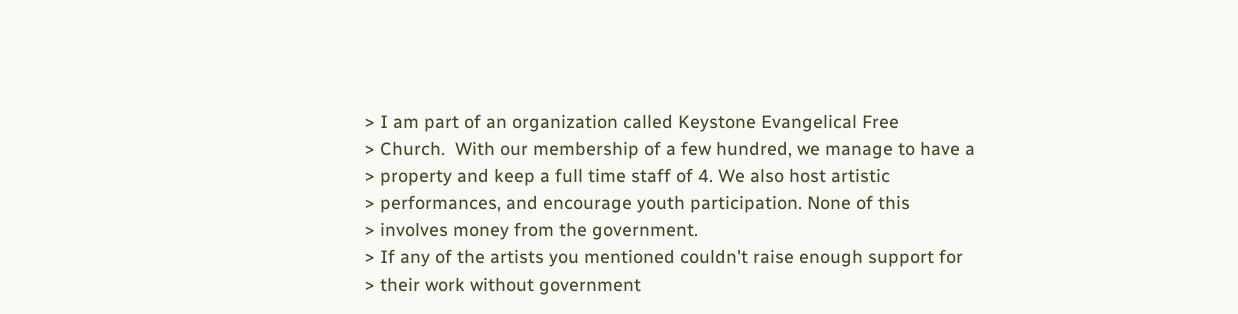> I am part of an organization called Keystone Evangelical Free
> Church.  With our membership of a few hundred, we manage to have a
> property and keep a full time staff of 4. We also host artistic
> performances, and encourage youth participation. None of this
> involves money from the government.
> If any of the artists you mentioned couldn't raise enough support for
> their work without government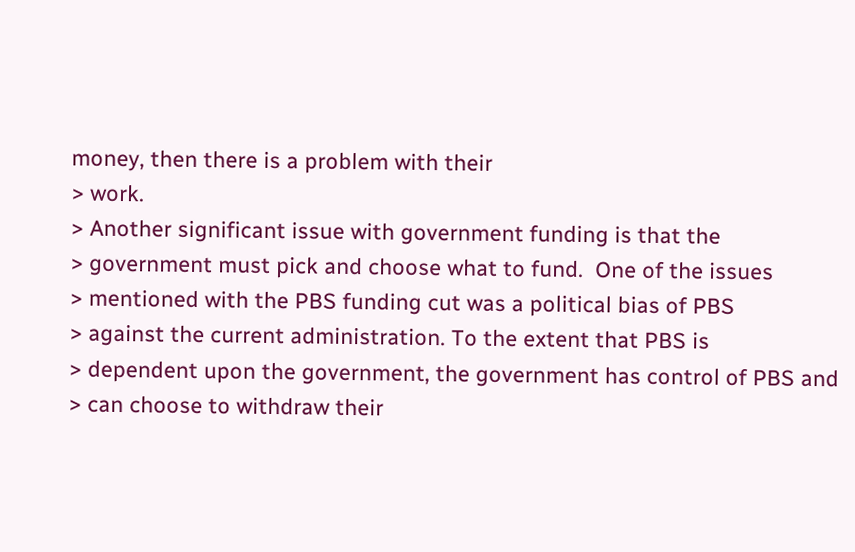money, then there is a problem with their
> work.
> Another significant issue with government funding is that the
> government must pick and choose what to fund.  One of the issues
> mentioned with the PBS funding cut was a political bias of PBS
> against the current administration. To the extent that PBS is
> dependent upon the government, the government has control of PBS and
> can choose to withdraw their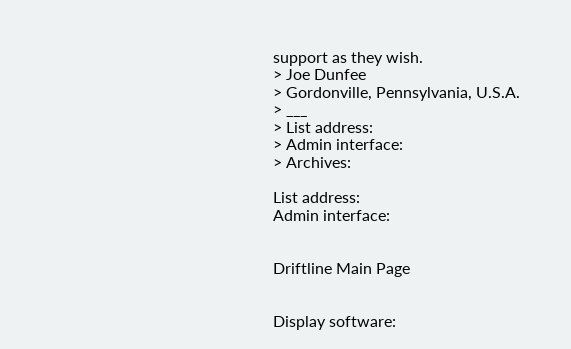support as they wish.
> Joe Dunfee
> Gordonville, Pennsylvania, U.S.A.
> ___
> List address:
> Admin interface:
> Archives:

List address:
Admin interface:


Driftline Main Page


Display software: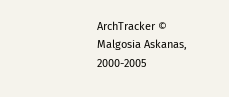ArchTracker © Malgosia Askanas, 2000-2005